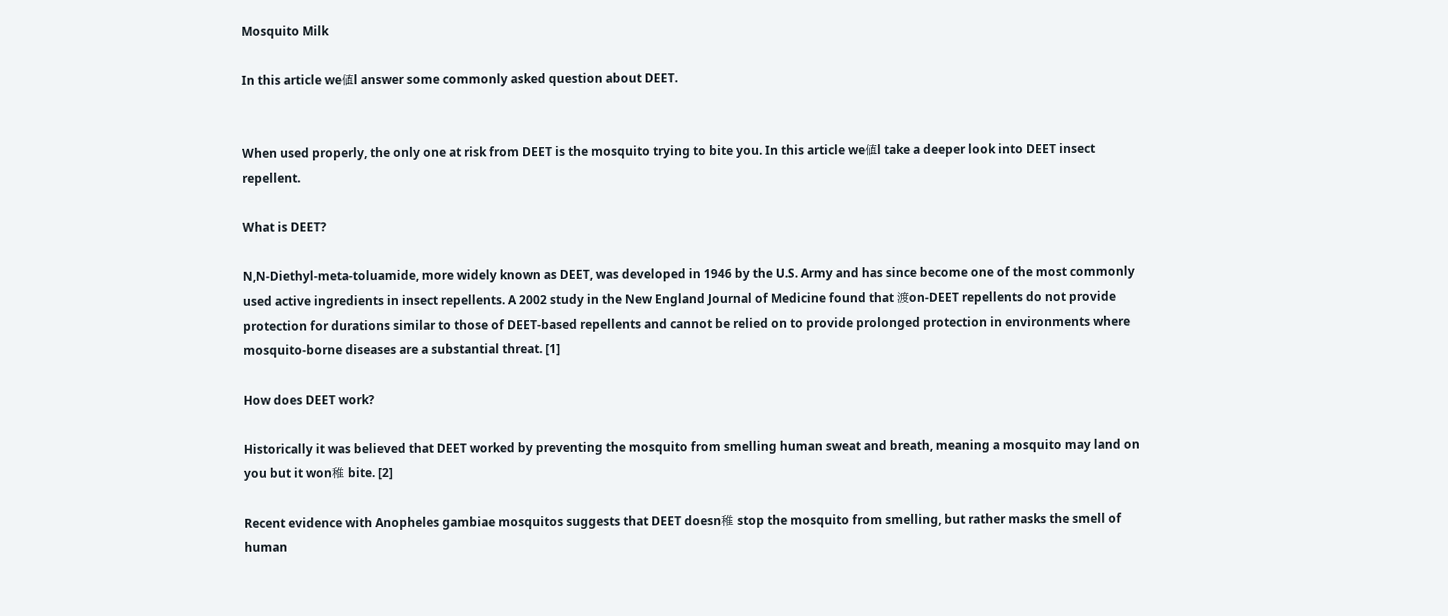Mosquito Milk

In this article we値l answer some commonly asked question about DEET.


When used properly, the only one at risk from DEET is the mosquito trying to bite you. In this article we値l take a deeper look into DEET insect repellent.

What is DEET?

N,N-Diethyl-meta-toluamide, more widely known as DEET, was developed in 1946 by the U.S. Army and has since become one of the most commonly used active ingredients in insect repellents. A 2002 study in the New England Journal of Medicine found that 渡on-DEET repellents do not provide protection for durations similar to those of DEET-based repellents and cannot be relied on to provide prolonged protection in environments where mosquito-borne diseases are a substantial threat. [1]

How does DEET work?

Historically it was believed that DEET worked by preventing the mosquito from smelling human sweat and breath, meaning a mosquito may land on you but it won稚 bite. [2]

Recent evidence with Anopheles gambiae mosquitos suggests that DEET doesn稚 stop the mosquito from smelling, but rather masks the smell of human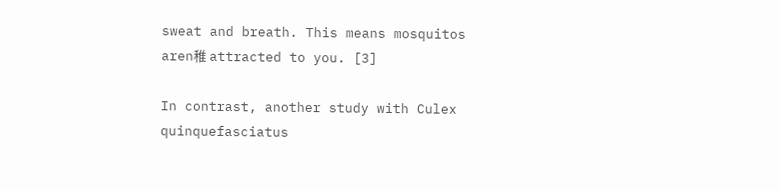sweat and breath. This means mosquitos aren稚 attracted to you. [3]

In contrast, another study with Culex quinquefasciatus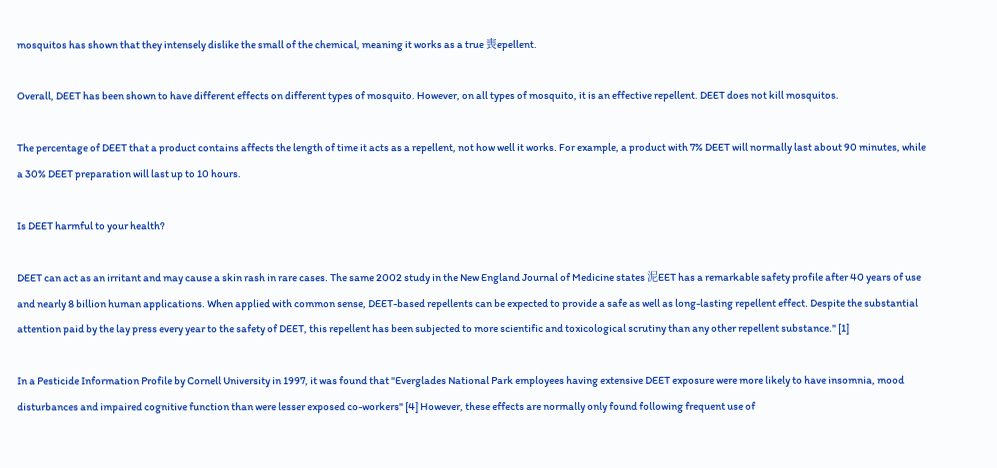mosquitos has shown that they intensely dislike the small of the chemical, meaning it works as a true 喪epellent.

Overall, DEET has been shown to have different effects on different types of mosquito. However, on all types of mosquito, it is an effective repellent. DEET does not kill mosquitos.

The percentage of DEET that a product contains affects the length of time it acts as a repellent, not how well it works. For example, a product with 7% DEET will normally last about 90 minutes, while a 30% DEET preparation will last up to 10 hours.

Is DEET harmful to your health?

DEET can act as an irritant and may cause a skin rash in rare cases. The same 2002 study in the New England Journal of Medicine states 泥EET has a remarkable safety profile after 40 years of use and nearly 8 billion human applications. When applied with common sense, DEET-based repellents can be expected to provide a safe as well as long-lasting repellent effect. Despite the substantial attention paid by the lay press every year to the safety of DEET, this repellent has been subjected to more scientific and toxicological scrutiny than any other repellent substance." [1]

In a Pesticide Information Profile by Cornell University in 1997, it was found that "Everglades National Park employees having extensive DEET exposure were more likely to have insomnia, mood disturbances and impaired cognitive function than were lesser exposed co-workers" [4] However, these effects are normally only found following frequent use of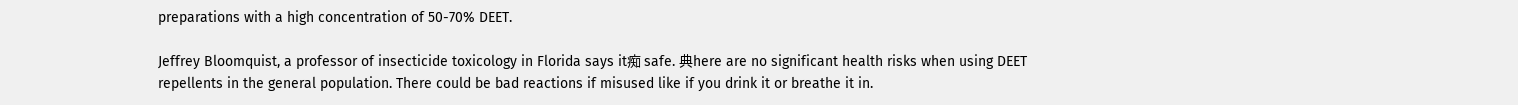preparations with a high concentration of 50-70% DEET.

Jeffrey Bloomquist, a professor of insecticide toxicology in Florida says it痴 safe. 典here are no significant health risks when using DEET repellents in the general population. There could be bad reactions if misused like if you drink it or breathe it in.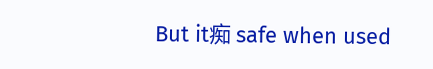But it痴 safe when used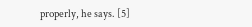properly, he says. [5]